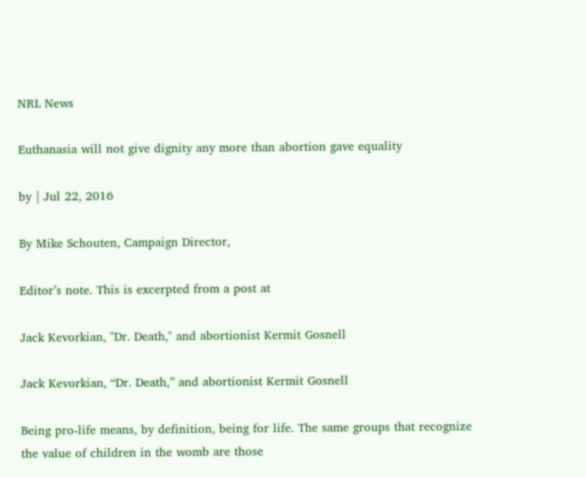NRL News

Euthanasia will not give dignity any more than abortion gave equality

by | Jul 22, 2016

By Mike Schouten, Campaign Director,

Editor’s note. This is excerpted from a post at

Jack Kevorkian, "Dr. Death," and abortionist Kermit Gosnell

Jack Kevorkian, “Dr. Death,” and abortionist Kermit Gosnell

Being pro-life means, by definition, being for life. The same groups that recognize the value of children in the womb are those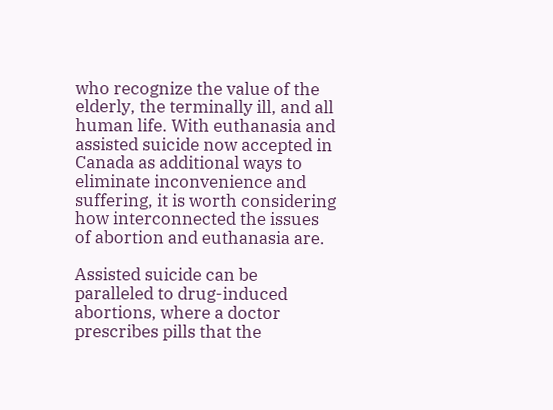who recognize the value of the elderly, the terminally ill, and all human life. With euthanasia and assisted suicide now accepted in Canada as additional ways to eliminate inconvenience and suffering, it is worth considering how interconnected the issues of abortion and euthanasia are.

Assisted suicide can be paralleled to drug-induced abortions, where a doctor prescribes pills that the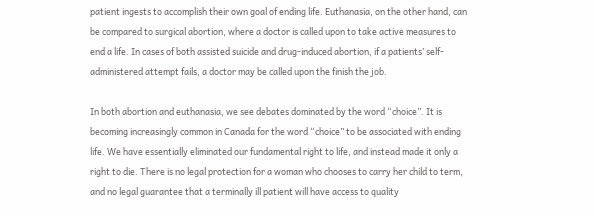patient ingests to accomplish their own goal of ending life. Euthanasia, on the other hand, can be compared to surgical abortion, where a doctor is called upon to take active measures to end a life. In cases of both assisted suicide and drug-induced abortion, if a patients’ self-administered attempt fails, a doctor may be called upon the finish the job.

In both abortion and euthanasia, we see debates dominated by the word “choice”. It is becoming increasingly common in Canada for the word “choice” to be associated with ending life. We have essentially eliminated our fundamental right to life, and instead made it only a right to die. There is no legal protection for a woman who chooses to carry her child to term, and no legal guarantee that a terminally ill patient will have access to quality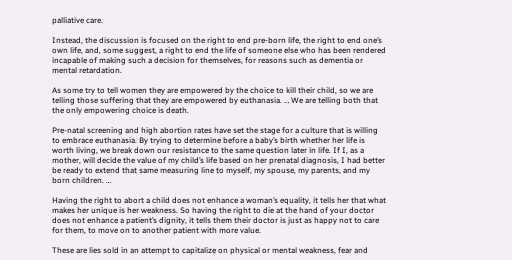palliative care.

Instead, the discussion is focused on the right to end pre-born life, the right to end one’s own life, and, some suggest, a right to end the life of someone else who has been rendered incapable of making such a decision for themselves, for reasons such as dementia or mental retardation.

As some try to tell women they are empowered by the choice to kill their child, so we are telling those suffering that they are empowered by euthanasia. … We are telling both that the only empowering choice is death.

Pre-natal screening and high abortion rates have set the stage for a culture that is willing to embrace euthanasia. By trying to determine before a baby’s birth whether her life is worth living, we break down our resistance to the same question later in life. If I, as a mother, will decide the value of my child’s life based on her prenatal diagnosis, I had better be ready to extend that same measuring line to myself, my spouse, my parents, and my born children. …

Having the right to abort a child does not enhance a woman’s equality, it tells her that what makes her unique is her weakness. So having the right to die at the hand of your doctor does not enhance a patient’s dignity, it tells them their doctor is just as happy not to care for them, to move on to another patient with more value.

These are lies sold in an attempt to capitalize on physical or mental weakness, fear and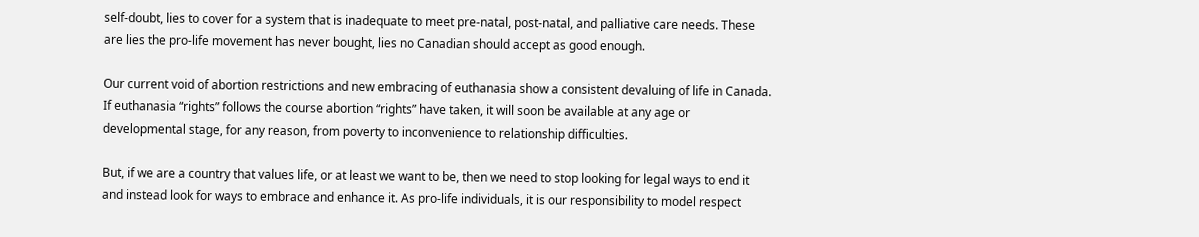self-doubt, lies to cover for a system that is inadequate to meet pre-natal, post-natal, and palliative care needs. These are lies the pro-life movement has never bought, lies no Canadian should accept as good enough.

Our current void of abortion restrictions and new embracing of euthanasia show a consistent devaluing of life in Canada. If euthanasia “rights” follows the course abortion “rights” have taken, it will soon be available at any age or developmental stage, for any reason, from poverty to inconvenience to relationship difficulties.

But, if we are a country that values life, or at least we want to be, then we need to stop looking for legal ways to end it and instead look for ways to embrace and enhance it. As pro-life individuals, it is our responsibility to model respect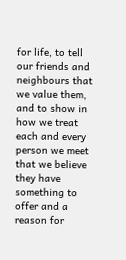for life, to tell our friends and neighbours that we value them, and to show in how we treat each and every person we meet that we believe they have something to offer and a reason for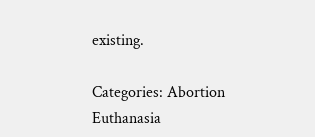existing.

Categories: Abortion Euthanasia